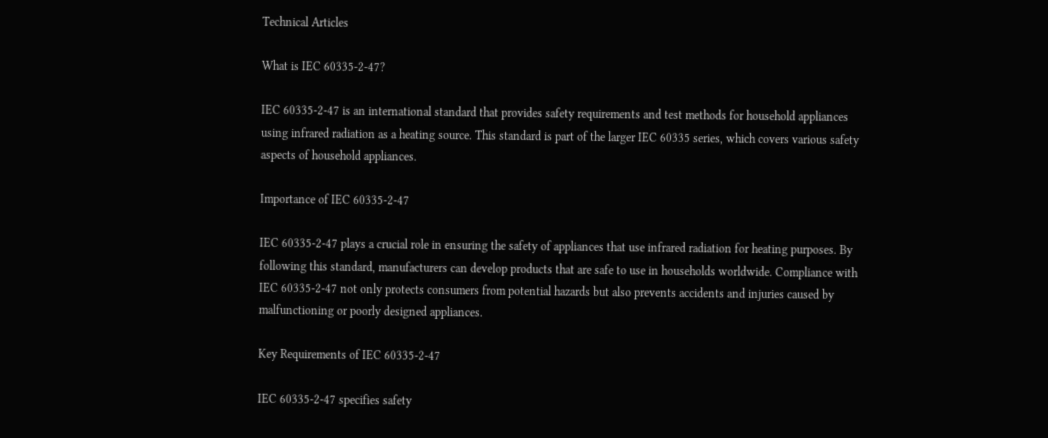Technical Articles

What is IEC 60335-2-47?

IEC 60335-2-47 is an international standard that provides safety requirements and test methods for household appliances using infrared radiation as a heating source. This standard is part of the larger IEC 60335 series, which covers various safety aspects of household appliances.

Importance of IEC 60335-2-47

IEC 60335-2-47 plays a crucial role in ensuring the safety of appliances that use infrared radiation for heating purposes. By following this standard, manufacturers can develop products that are safe to use in households worldwide. Compliance with IEC 60335-2-47 not only protects consumers from potential hazards but also prevents accidents and injuries caused by malfunctioning or poorly designed appliances.

Key Requirements of IEC 60335-2-47

IEC 60335-2-47 specifies safety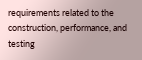requirements related to the construction, performance, and testing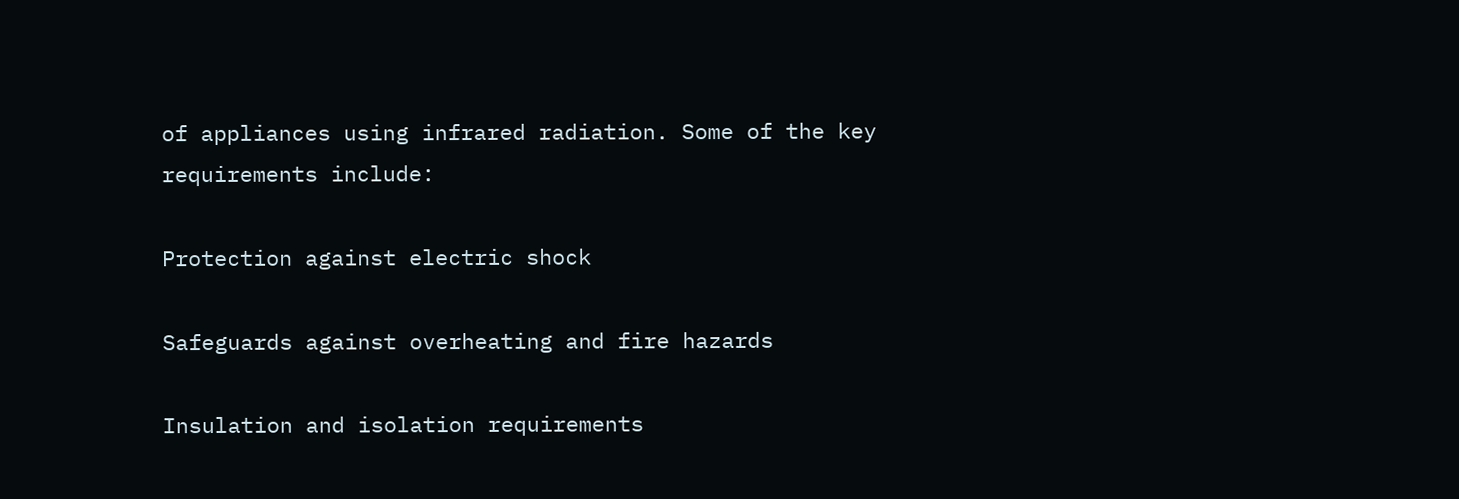of appliances using infrared radiation. Some of the key requirements include:

Protection against electric shock

Safeguards against overheating and fire hazards

Insulation and isolation requirements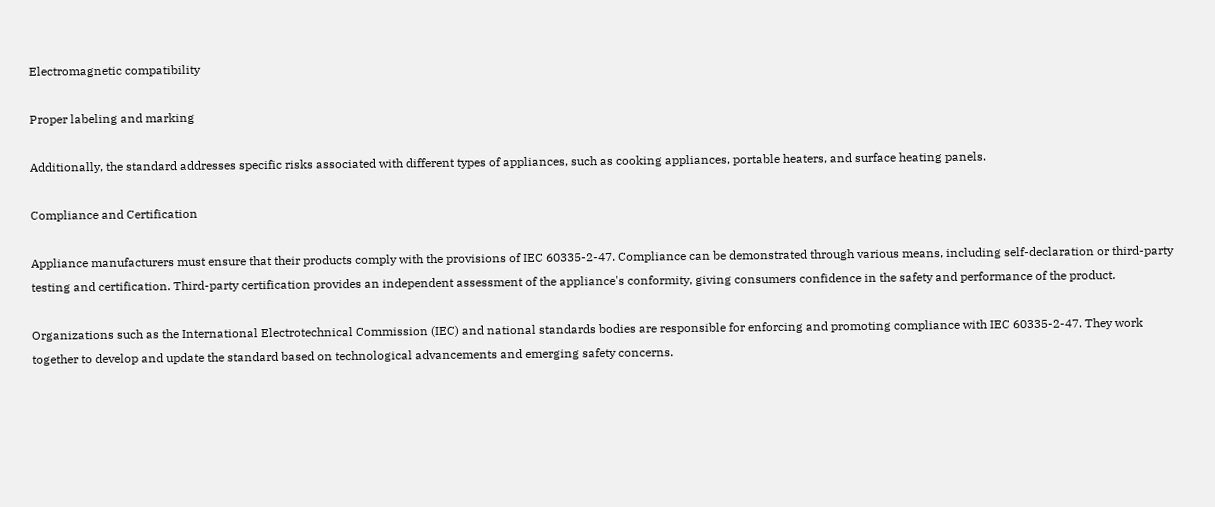Electromagnetic compatibility

Proper labeling and marking

Additionally, the standard addresses specific risks associated with different types of appliances, such as cooking appliances, portable heaters, and surface heating panels.

Compliance and Certification

Appliance manufacturers must ensure that their products comply with the provisions of IEC 60335-2-47. Compliance can be demonstrated through various means, including self-declaration or third-party testing and certification. Third-party certification provides an independent assessment of the appliance's conformity, giving consumers confidence in the safety and performance of the product.

Organizations such as the International Electrotechnical Commission (IEC) and national standards bodies are responsible for enforcing and promoting compliance with IEC 60335-2-47. They work together to develop and update the standard based on technological advancements and emerging safety concerns.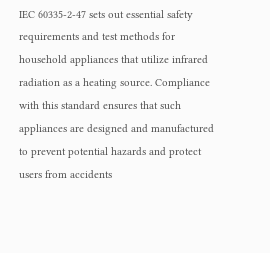IEC 60335-2-47 sets out essential safety requirements and test methods for household appliances that utilize infrared radiation as a heating source. Compliance with this standard ensures that such appliances are designed and manufactured to prevent potential hazards and protect users from accidents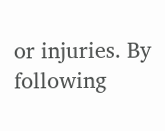or injuries. By following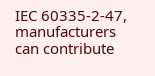IEC 60335-2-47, manufacturers can contribute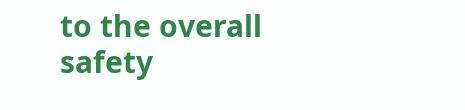to the overall safety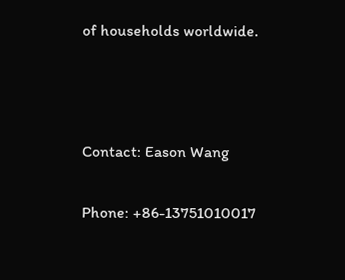of households worldwide.



Contact: Eason Wang

Phone: +86-13751010017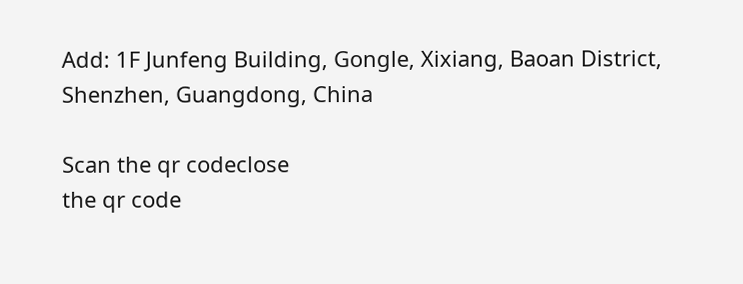Add: 1F Junfeng Building, Gongle, Xixiang, Baoan District, Shenzhen, Guangdong, China

Scan the qr codeclose
the qr code